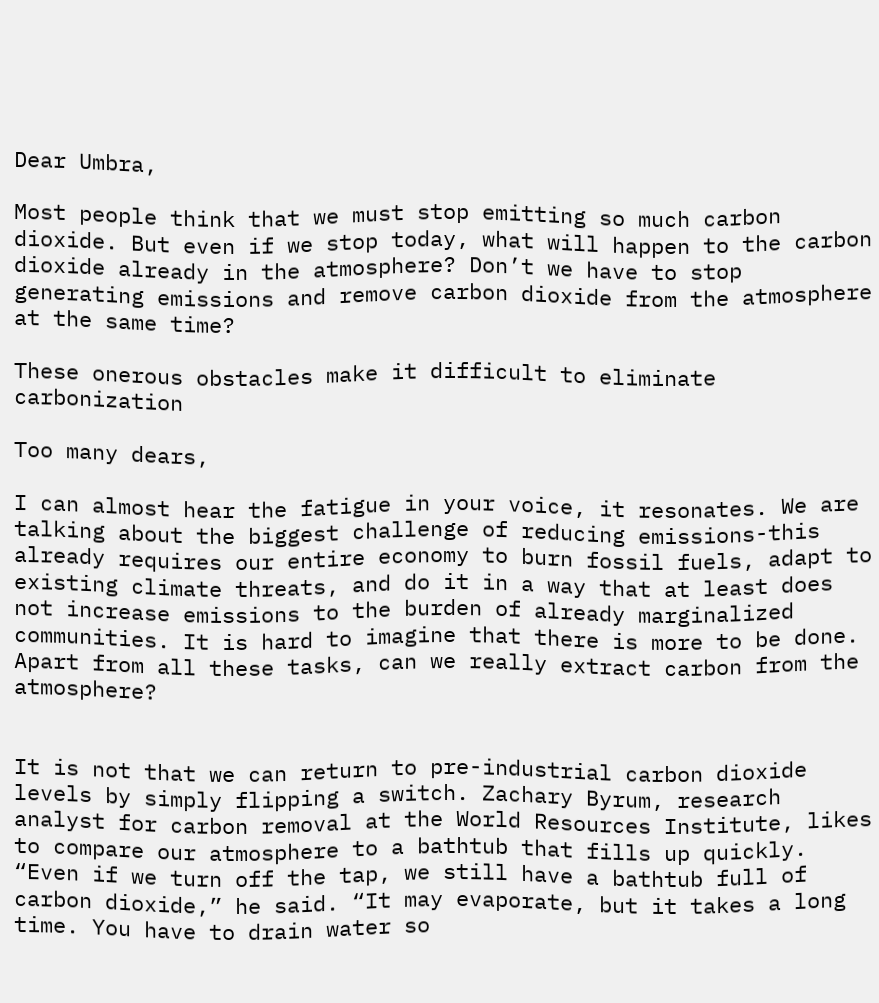Dear Umbra,

Most people think that we must stop emitting so much carbon dioxide. But even if we stop today, what will happen to the carbon dioxide already in the atmosphere? Don’t we have to stop generating emissions and remove carbon dioxide from the atmosphere at the same time?

These onerous obstacles make it difficult to eliminate carbonization

Too many dears,

I can almost hear the fatigue in your voice, it resonates. We are talking about the biggest challenge of reducing emissions-this already requires our entire economy to burn fossil fuels, adapt to existing climate threats, and do it in a way that at least does not increase emissions to the burden of already marginalized communities. It is hard to imagine that there is more to be done. Apart from all these tasks, can we really extract carbon from the atmosphere?


It is not that we can return to pre-industrial carbon dioxide levels by simply flipping a switch. Zachary Byrum, research analyst for carbon removal at the World Resources Institute, likes to compare our atmosphere to a bathtub that fills up quickly. “Even if we turn off the tap, we still have a bathtub full of carbon dioxide,” he said. “It may evaporate, but it takes a long time. You have to drain water so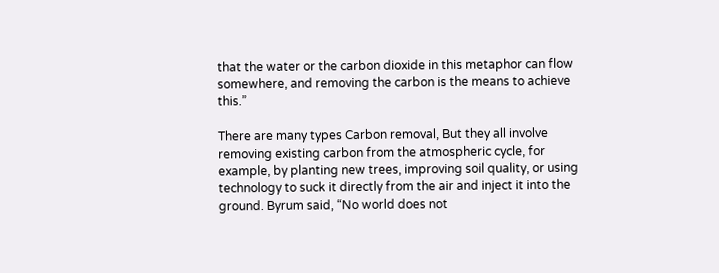that the water or the carbon dioxide in this metaphor can flow somewhere, and removing the carbon is the means to achieve this.”

There are many types Carbon removal, But they all involve removing existing carbon from the atmospheric cycle, for example, by planting new trees, improving soil quality, or using technology to suck it directly from the air and inject it into the ground. Byrum said, “No world does not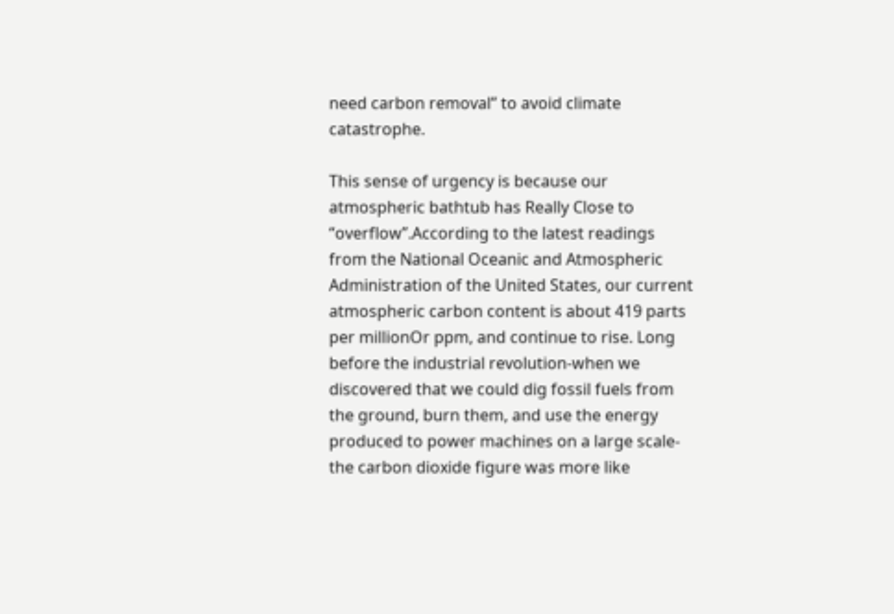need carbon removal” to avoid climate catastrophe.

This sense of urgency is because our atmospheric bathtub has Really Close to “overflow”.According to the latest readings from the National Oceanic and Atmospheric Administration of the United States, our current atmospheric carbon content is about 419 parts per millionOr ppm, and continue to rise. Long before the industrial revolution-when we discovered that we could dig fossil fuels from the ground, burn them, and use the energy produced to power machines on a large scale-the carbon dioxide figure was more like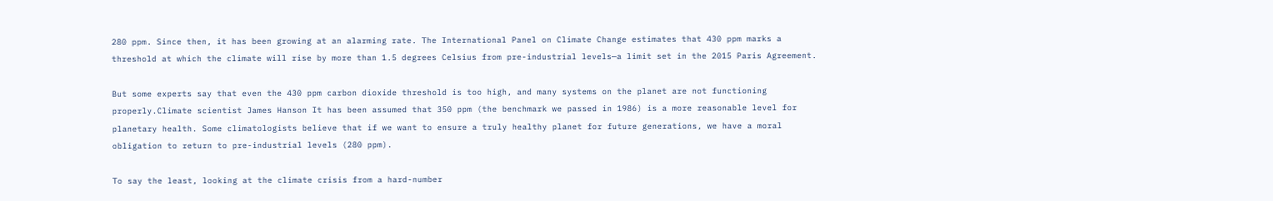280 ppm. Since then, it has been growing at an alarming rate. The International Panel on Climate Change estimates that 430 ppm marks a threshold at which the climate will rise by more than 1.5 degrees Celsius from pre-industrial levels—a limit set in the 2015 Paris Agreement.

But some experts say that even the 430 ppm carbon dioxide threshold is too high, and many systems on the planet are not functioning properly.Climate scientist James Hanson It has been assumed that 350 ppm (the benchmark we passed in 1986) is a more reasonable level for planetary health. Some climatologists believe that if we want to ensure a truly healthy planet for future generations, we have a moral obligation to return to pre-industrial levels (280 ppm).

To say the least, looking at the climate crisis from a hard-number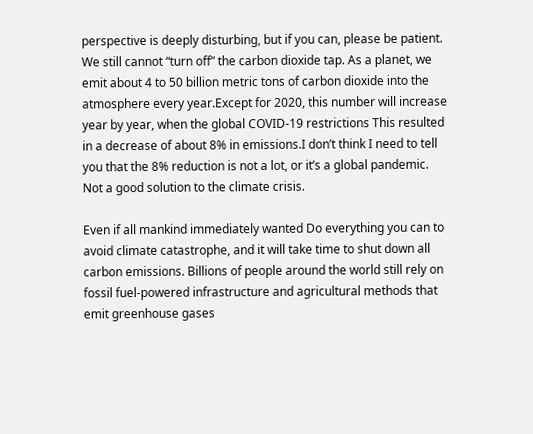perspective is deeply disturbing, but if you can, please be patient. We still cannot “turn off” the carbon dioxide tap. As a planet, we emit about 4 to 50 billion metric tons of carbon dioxide into the atmosphere every year.Except for 2020, this number will increase year by year, when the global COVID-19 restrictions This resulted in a decrease of about 8% in emissions.I don’t think I need to tell you that the 8% reduction is not a lot, or it’s a global pandemic. Not a good solution to the climate crisis.

Even if all mankind immediately wanted Do everything you can to avoid climate catastrophe, and it will take time to shut down all carbon emissions. Billions of people around the world still rely on fossil fuel-powered infrastructure and agricultural methods that emit greenhouse gases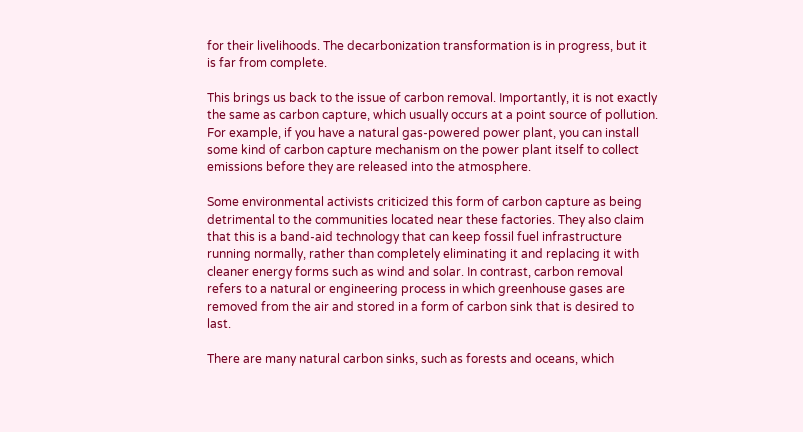for their livelihoods. The decarbonization transformation is in progress, but it is far from complete.

This brings us back to the issue of carbon removal. Importantly, it is not exactly the same as carbon capture, which usually occurs at a point source of pollution. For example, if you have a natural gas-powered power plant, you can install some kind of carbon capture mechanism on the power plant itself to collect emissions before they are released into the atmosphere.

Some environmental activists criticized this form of carbon capture as being detrimental to the communities located near these factories. They also claim that this is a band-aid technology that can keep fossil fuel infrastructure running normally, rather than completely eliminating it and replacing it with cleaner energy forms such as wind and solar. In contrast, carbon removal refers to a natural or engineering process in which greenhouse gases are removed from the air and stored in a form of carbon sink that is desired to last.

There are many natural carbon sinks, such as forests and oceans, which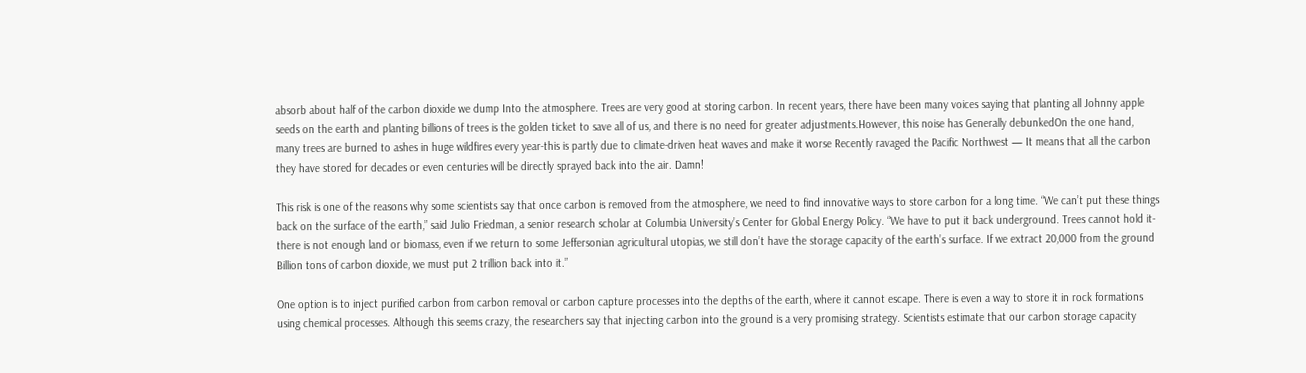absorb about half of the carbon dioxide we dump Into the atmosphere. Trees are very good at storing carbon. In recent years, there have been many voices saying that planting all Johnny apple seeds on the earth and planting billions of trees is the golden ticket to save all of us, and there is no need for greater adjustments.However, this noise has Generally debunkedOn the one hand, many trees are burned to ashes in huge wildfires every year-this is partly due to climate-driven heat waves and make it worse Recently ravaged the Pacific Northwest — It means that all the carbon they have stored for decades or even centuries will be directly sprayed back into the air. Damn!

This risk is one of the reasons why some scientists say that once carbon is removed from the atmosphere, we need to find innovative ways to store carbon for a long time. “We can’t put these things back on the surface of the earth,” said Julio Friedman, a senior research scholar at Columbia University’s Center for Global Energy Policy. “We have to put it back underground. Trees cannot hold it-there is not enough land or biomass, even if we return to some Jeffersonian agricultural utopias, we still don’t have the storage capacity of the earth’s surface. If we extract 20,000 from the ground Billion tons of carbon dioxide, we must put 2 trillion back into it.”

One option is to inject purified carbon from carbon removal or carbon capture processes into the depths of the earth, where it cannot escape. There is even a way to store it in rock formations using chemical processes. Although this seems crazy, the researchers say that injecting carbon into the ground is a very promising strategy. Scientists estimate that our carbon storage capacity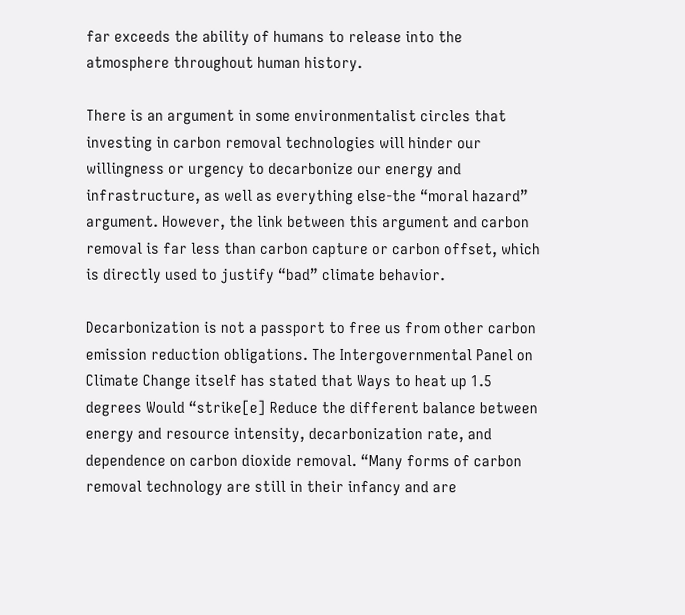far exceeds the ability of humans to release into the atmosphere throughout human history.

There is an argument in some environmentalist circles that investing in carbon removal technologies will hinder our willingness or urgency to decarbonize our energy and infrastructure, as well as everything else-the “moral hazard” argument. However, the link between this argument and carbon removal is far less than carbon capture or carbon offset, which is directly used to justify “bad” climate behavior.

Decarbonization is not a passport to free us from other carbon emission reduction obligations. The Intergovernmental Panel on Climate Change itself has stated that Ways to heat up 1.5 degrees Would “strike[e] Reduce the different balance between energy and resource intensity, decarbonization rate, and dependence on carbon dioxide removal. “Many forms of carbon removal technology are still in their infancy and are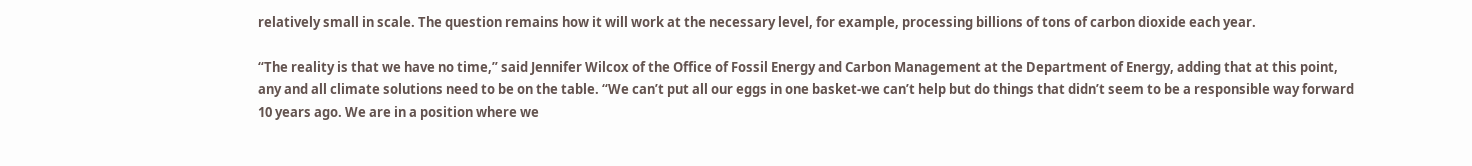relatively small in scale. The question remains how it will work at the necessary level, for example, processing billions of tons of carbon dioxide each year.

“The reality is that we have no time,” said Jennifer Wilcox of the Office of Fossil Energy and Carbon Management at the Department of Energy, adding that at this point, any and all climate solutions need to be on the table. “We can’t put all our eggs in one basket-we can’t help but do things that didn’t seem to be a responsible way forward 10 years ago. We are in a position where we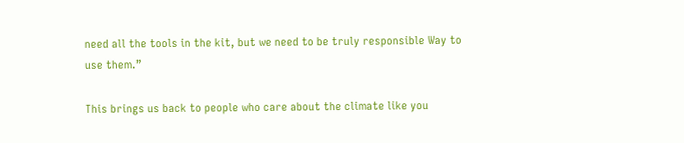need all the tools in the kit, but we need to be truly responsible Way to use them.”

This brings us back to people who care about the climate like you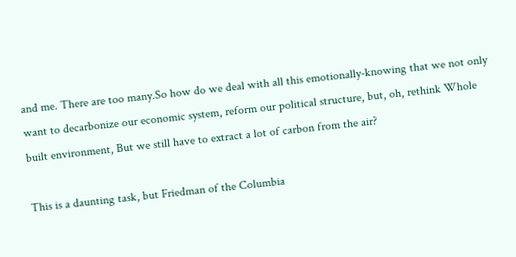and me. There are too many.So how do we deal with all this emotionally-knowing that we not only want to decarbonize our economic system, reform our political structure, but, oh, rethink Whole built environment, But we still have to extract a lot of carbon from the air?

This is a daunting task, but Friedman of the Columbia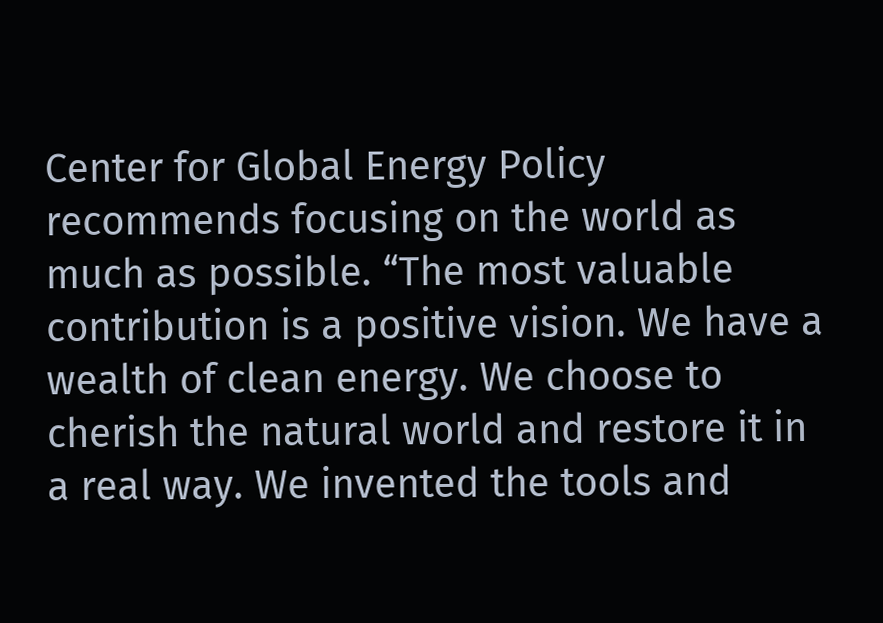Center for Global Energy Policy recommends focusing on the world as much as possible. “The most valuable contribution is a positive vision. We have a wealth of clean energy. We choose to cherish the natural world and restore it in a real way. We invented the tools and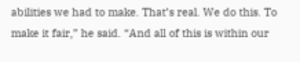abilities we had to make. That’s real. We do this. To make it fair,” he said. “And all of this is within our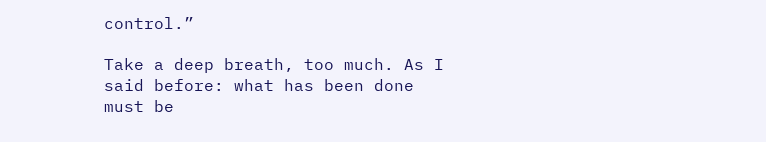control.”

Take a deep breath, too much. As I said before: what has been done must be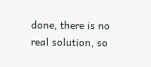done, there is no real solution, so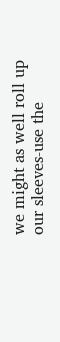we might as well roll up our sleeves-use the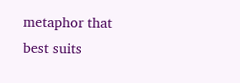metaphor that best suits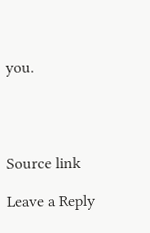you.




Source link

Leave a Reply